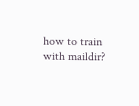how to train with maildir?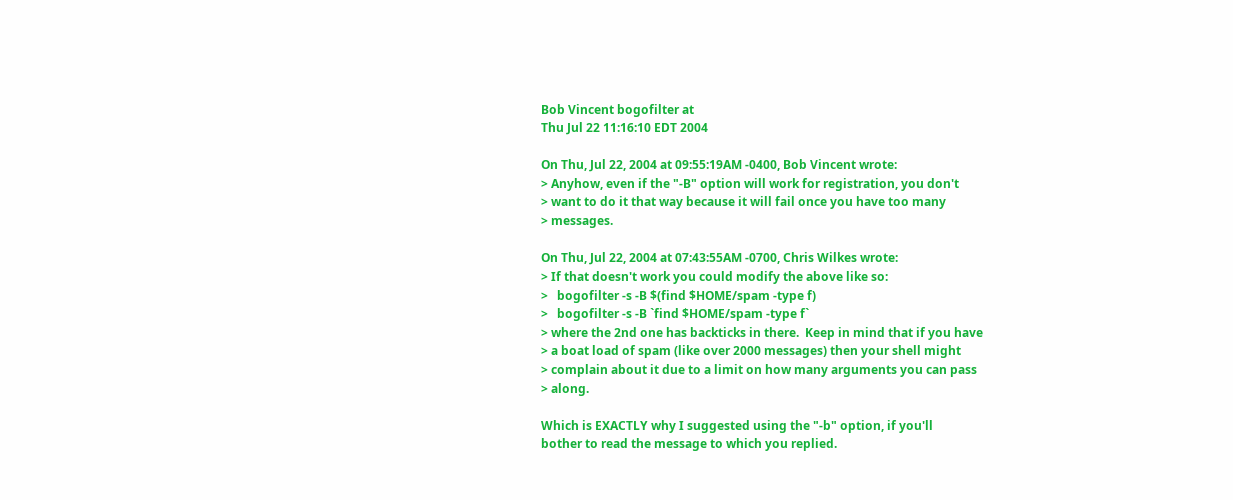Bob Vincent bogofilter at
Thu Jul 22 11:16:10 EDT 2004

On Thu, Jul 22, 2004 at 09:55:19AM -0400, Bob Vincent wrote:
> Anyhow, even if the "-B" option will work for registration, you don't
> want to do it that way because it will fail once you have too many
> messages.

On Thu, Jul 22, 2004 at 07:43:55AM -0700, Chris Wilkes wrote:
> If that doesn't work you could modify the above like so:
>   bogofilter -s -B $(find $HOME/spam -type f)
>   bogofilter -s -B `find $HOME/spam -type f`
> where the 2nd one has backticks in there.  Keep in mind that if you have
> a boat load of spam (like over 2000 messages) then your shell might
> complain about it due to a limit on how many arguments you can pass
> along.

Which is EXACTLY why I suggested using the "-b" option, if you'll
bother to read the message to which you replied.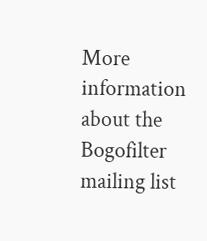More information about the Bogofilter mailing list